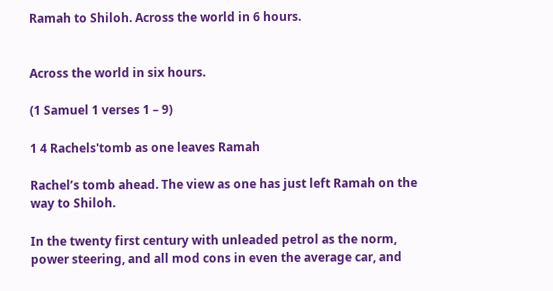Ramah to Shiloh. Across the world in 6 hours.


Across the world in six hours.

(1 Samuel 1 verses 1 – 9)

1 4 Rachels'tomb as one leaves Ramah

Rachel’s tomb ahead. The view as one has just left Ramah on the way to Shiloh.

In the twenty first century with unleaded petrol as the norm, power steering, and all mod cons in even the average car, and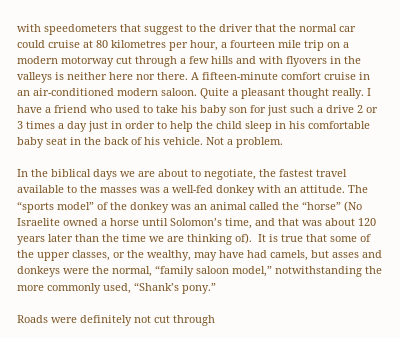with speedometers that suggest to the driver that the normal car could cruise at 80 kilometres per hour, a fourteen mile trip on a modern motorway cut through a few hills and with flyovers in the valleys is neither here nor there. A fifteen-minute comfort cruise in an air-conditioned modern saloon. Quite a pleasant thought really. I have a friend who used to take his baby son for just such a drive 2 or 3 times a day just in order to help the child sleep in his comfortable baby seat in the back of his vehicle. Not a problem.

In the biblical days we are about to negotiate, the fastest travel available to the masses was a well-fed donkey with an attitude. The “sports model” of the donkey was an animal called the “horse” (No Israelite owned a horse until Solomon’s time, and that was about 120 years later than the time we are thinking of).  It is true that some of the upper classes, or the wealthy, may have had camels, but asses and donkeys were the normal, “family saloon model,” notwithstanding the more commonly used, “Shank’s pony.”

Roads were definitely not cut through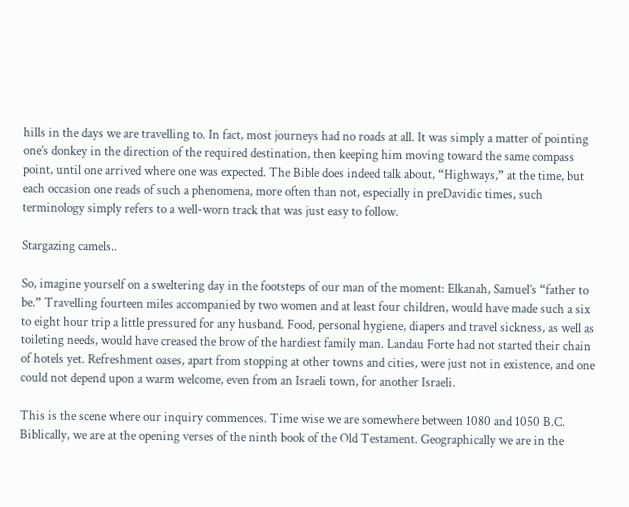hills in the days we are travelling to. In fact, most journeys had no roads at all. It was simply a matter of pointing one’s donkey in the direction of the required destination, then keeping him moving toward the same compass point, until one arrived where one was expected. The Bible does indeed talk about, “Highways,” at the time, but each occasion one reads of such a phenomena, more often than not, especially in preDavidic times, such terminology simply refers to a well-worn track that was just easy to follow.

Stargazing camels..

So, imagine yourself on a sweltering day in the footsteps of our man of the moment: Elkanah, Samuel’s “father to be.” Travelling fourteen miles accompanied by two women and at least four children, would have made such a six to eight hour trip a little pressured for any husband. Food, personal hygiene, diapers and travel sickness, as well as toileting needs, would have creased the brow of the hardiest family man. Landau Forte had not started their chain of hotels yet. Refreshment oases, apart from stopping at other towns and cities, were just not in existence, and one could not depend upon a warm welcome, even from an Israeli town, for another Israeli.

This is the scene where our inquiry commences. Time wise we are somewhere between 1080 and 1050 B.C. Biblically, we are at the opening verses of the ninth book of the Old Testament. Geographically we are in the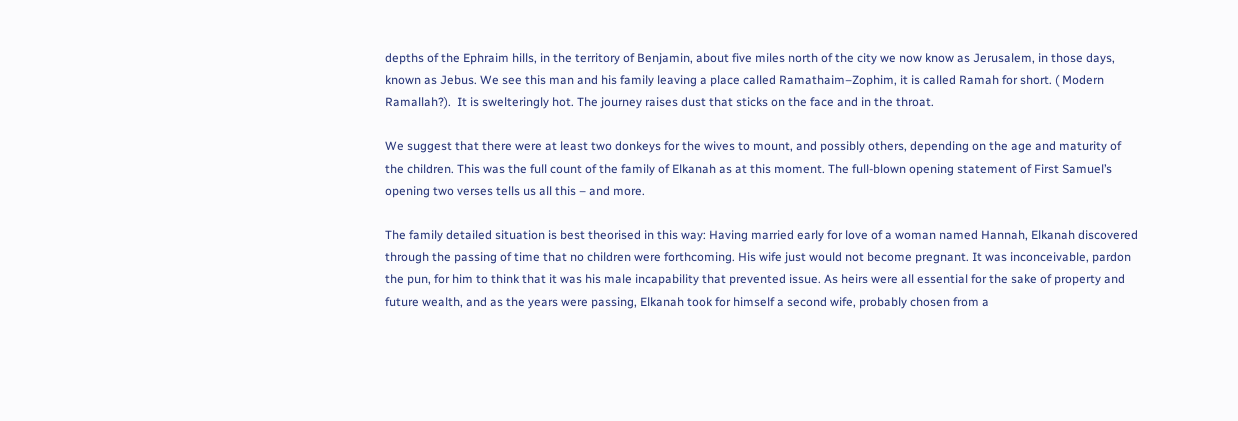depths of the Ephraim hills, in the territory of Benjamin, about five miles north of the city we now know as Jerusalem, in those days, known as Jebus. We see this man and his family leaving a place called Ramathaim–Zophim, it is called Ramah for short. ( Modern Ramallah?).  It is swelteringly hot. The journey raises dust that sticks on the face and in the throat.

We suggest that there were at least two donkeys for the wives to mount, and possibly others, depending on the age and maturity of the children. This was the full count of the family of Elkanah as at this moment. The full-blown opening statement of First Samuel’s opening two verses tells us all this – and more.

The family detailed situation is best theorised in this way: Having married early for love of a woman named Hannah, Elkanah discovered through the passing of time that no children were forthcoming. His wife just would not become pregnant. It was inconceivable, pardon the pun, for him to think that it was his male incapability that prevented issue. As heirs were all essential for the sake of property and future wealth, and as the years were passing, Elkanah took for himself a second wife, probably chosen from a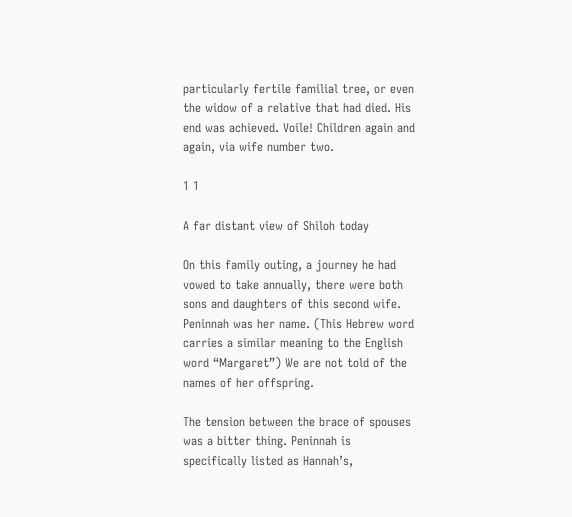particularly fertile familial tree, or even the widow of a relative that had died. His end was achieved. Voile! Children again and again, via wife number two.

1 1

A far distant view of Shiloh today

On this family outing, a journey he had vowed to take annually, there were both sons and daughters of this second wife. Peninnah was her name. (This Hebrew word carries a similar meaning to the English word “Margaret”) We are not told of the names of her offspring.

The tension between the brace of spouses was a bitter thing. Peninnah is specifically listed as Hannah’s,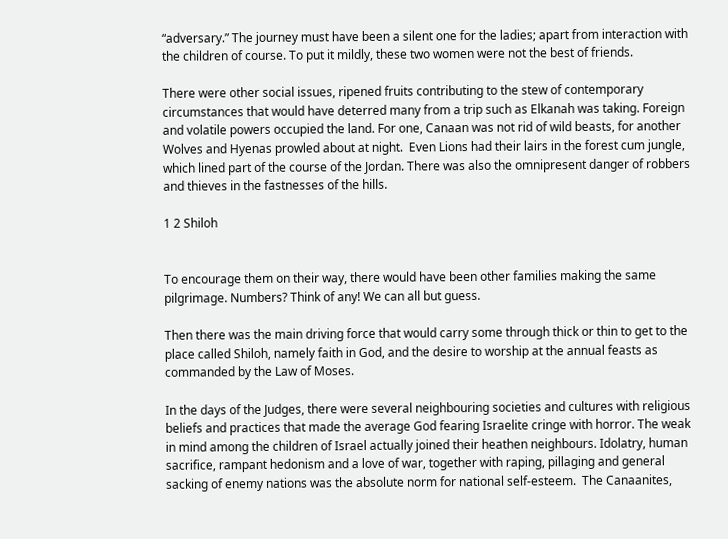“adversary.” The journey must have been a silent one for the ladies; apart from interaction with the children of course. To put it mildly, these two women were not the best of friends.

There were other social issues, ripened fruits contributing to the stew of contemporary circumstances that would have deterred many from a trip such as Elkanah was taking. Foreign and volatile powers occupied the land. For one, Canaan was not rid of wild beasts, for another Wolves and Hyenas prowled about at night.  Even Lions had their lairs in the forest cum jungle, which lined part of the course of the Jordan. There was also the omnipresent danger of robbers and thieves in the fastnesses of the hills.

1 2 Shiloh


To encourage them on their way, there would have been other families making the same pilgrimage. Numbers? Think of any! We can all but guess.

Then there was the main driving force that would carry some through thick or thin to get to the place called Shiloh, namely faith in God, and the desire to worship at the annual feasts as commanded by the Law of Moses.

In the days of the Judges, there were several neighbouring societies and cultures with religious beliefs and practices that made the average God fearing Israelite cringe with horror. The weak in mind among the children of Israel actually joined their heathen neighbours. Idolatry, human sacrifice, rampant hedonism and a love of war, together with raping, pillaging and general sacking of enemy nations was the absolute norm for national self-esteem.  The Canaanites,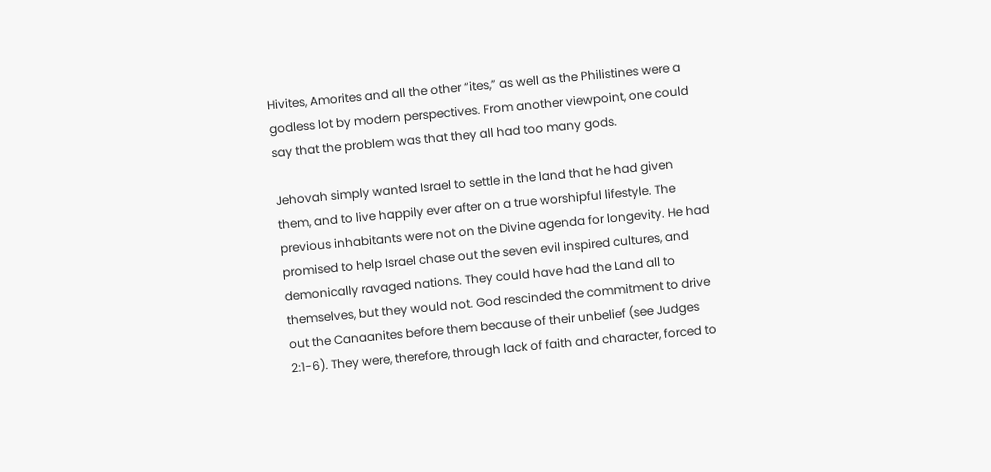Hivites, Amorites and all the other “ites,” as well as the Philistines were a godless lot by modern perspectives. From another viewpoint, one could say that the problem was that they all had too many gods.

Jehovah simply wanted Israel to settle in the land that he had given them, and to live happily ever after on a true worshipful lifestyle. The previous inhabitants were not on the Divine agenda for longevity. He had promised to help Israel chase out the seven evil inspired cultures, and demonically ravaged nations. They could have had the Land all to themselves, but they would not. God rescinded the commitment to drive out the Canaanites before them because of their unbelief (see Judges 2:1-6). They were, therefore, through lack of faith and character, forced to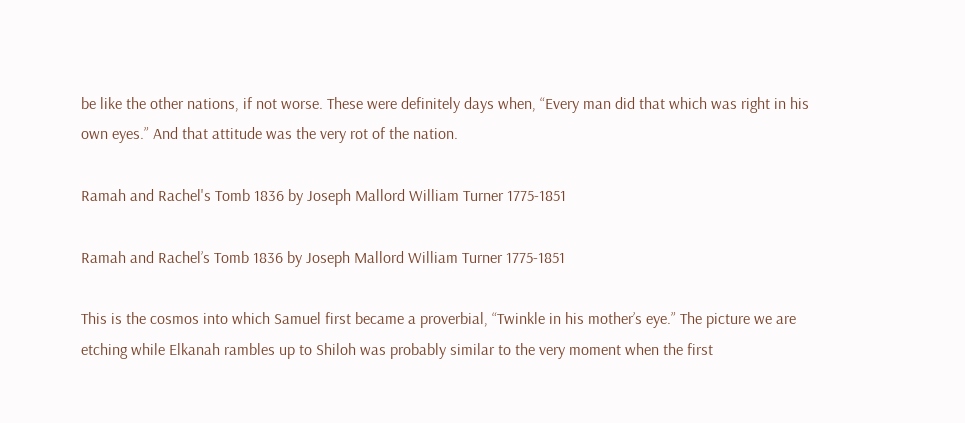be like the other nations, if not worse. These were definitely days when, “Every man did that which was right in his own eyes.” And that attitude was the very rot of the nation.

Ramah and Rachel's Tomb 1836 by Joseph Mallord William Turner 1775-1851

Ramah and Rachel’s Tomb 1836 by Joseph Mallord William Turner 1775-1851

This is the cosmos into which Samuel first became a proverbial, “Twinkle in his mother’s eye.” The picture we are etching while Elkanah rambles up to Shiloh was probably similar to the very moment when the first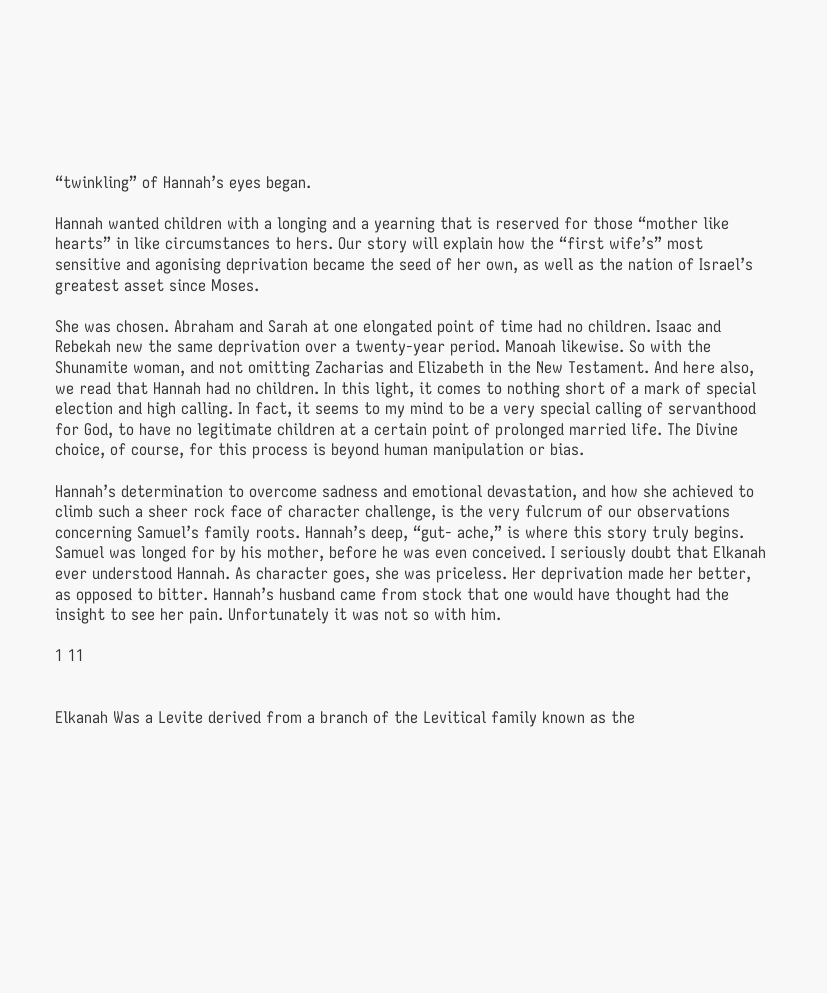“twinkling” of Hannah’s eyes began.

Hannah wanted children with a longing and a yearning that is reserved for those “mother like hearts” in like circumstances to hers. Our story will explain how the “first wife’s” most sensitive and agonising deprivation became the seed of her own, as well as the nation of Israel’s greatest asset since Moses.

She was chosen. Abraham and Sarah at one elongated point of time had no children. Isaac and Rebekah new the same deprivation over a twenty-year period. Manoah likewise. So with the Shunamite woman, and not omitting Zacharias and Elizabeth in the New Testament. And here also, we read that Hannah had no children. In this light, it comes to nothing short of a mark of special election and high calling. In fact, it seems to my mind to be a very special calling of servanthood for God, to have no legitimate children at a certain point of prolonged married life. The Divine choice, of course, for this process is beyond human manipulation or bias.

Hannah’s determination to overcome sadness and emotional devastation, and how she achieved to climb such a sheer rock face of character challenge, is the very fulcrum of our observations concerning Samuel’s family roots. Hannah’s deep, “gut- ache,” is where this story truly begins. Samuel was longed for by his mother, before he was even conceived. I seriously doubt that Elkanah ever understood Hannah. As character goes, she was priceless. Her deprivation made her better, as opposed to bitter. Hannah’s husband came from stock that one would have thought had the insight to see her pain. Unfortunately it was not so with him.

1 11


Elkanah Was a Levite derived from a branch of the Levitical family known as the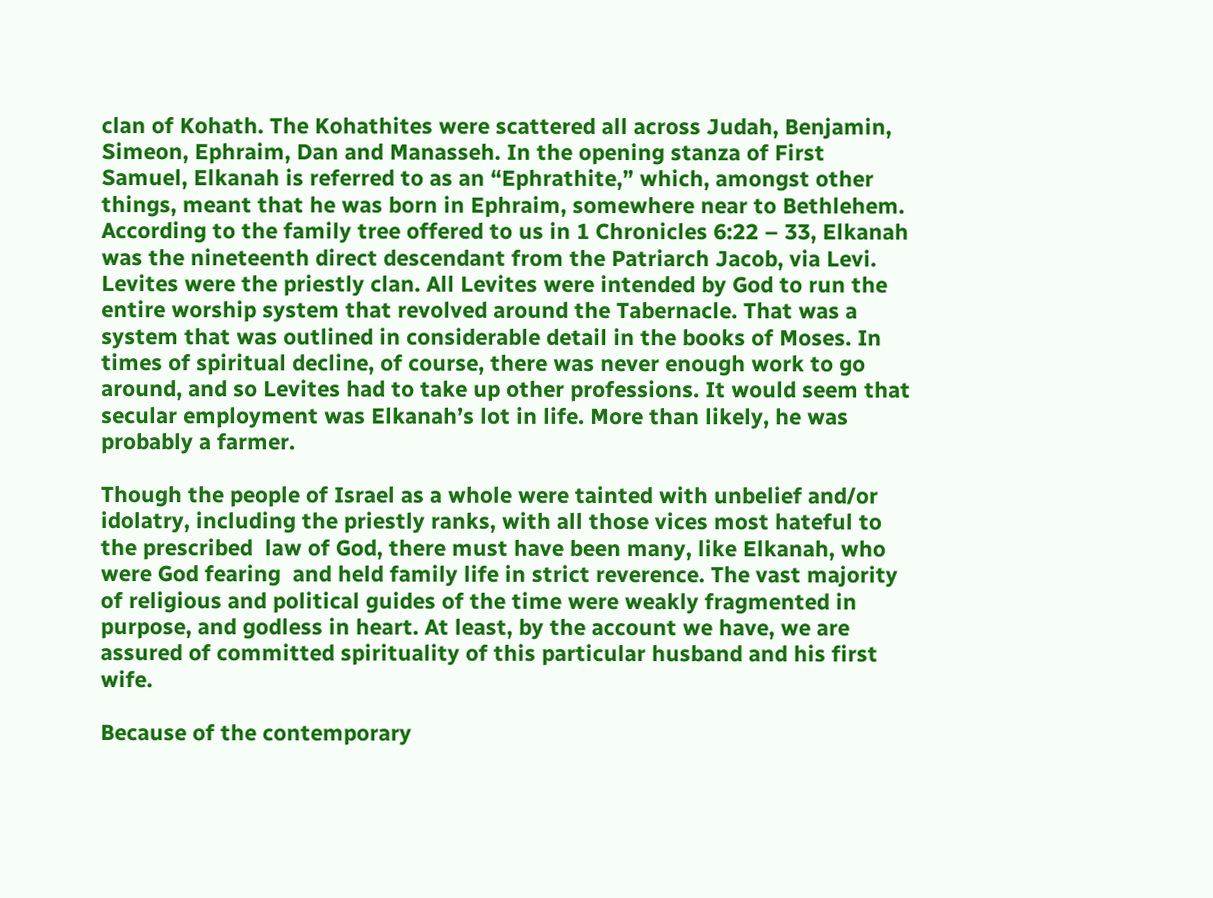clan of Kohath. The Kohathites were scattered all across Judah, Benjamin, Simeon, Ephraim, Dan and Manasseh. In the opening stanza of First Samuel, Elkanah is referred to as an “Ephrathite,” which, amongst other things, meant that he was born in Ephraim, somewhere near to Bethlehem. According to the family tree offered to us in 1 Chronicles 6:22 – 33, Elkanah was the nineteenth direct descendant from the Patriarch Jacob, via Levi. Levites were the priestly clan. All Levites were intended by God to run the entire worship system that revolved around the Tabernacle. That was a system that was outlined in considerable detail in the books of Moses. In times of spiritual decline, of course, there was never enough work to go around, and so Levites had to take up other professions. It would seem that secular employment was Elkanah’s lot in life. More than likely, he was probably a farmer.

Though the people of Israel as a whole were tainted with unbelief and/or idolatry, including the priestly ranks, with all those vices most hateful to the prescribed  law of God, there must have been many, like Elkanah, who were God fearing  and held family life in strict reverence. The vast majority of religious and political guides of the time were weakly fragmented in purpose, and godless in heart. At least, by the account we have, we are assured of committed spirituality of this particular husband and his first wife.

Because of the contemporary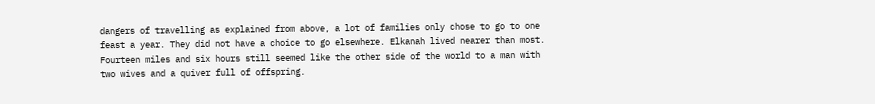dangers of travelling as explained from above, a lot of families only chose to go to one feast a year. They did not have a choice to go elsewhere. Elkanah lived nearer than most. Fourteen miles and six hours still seemed like the other side of the world to a man with two wives and a quiver full of offspring.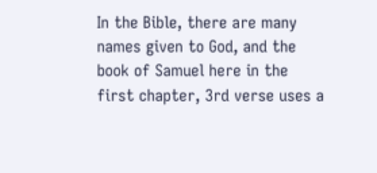In the Bible, there are many names given to God, and the book of Samuel here in the first chapter, 3rd verse uses a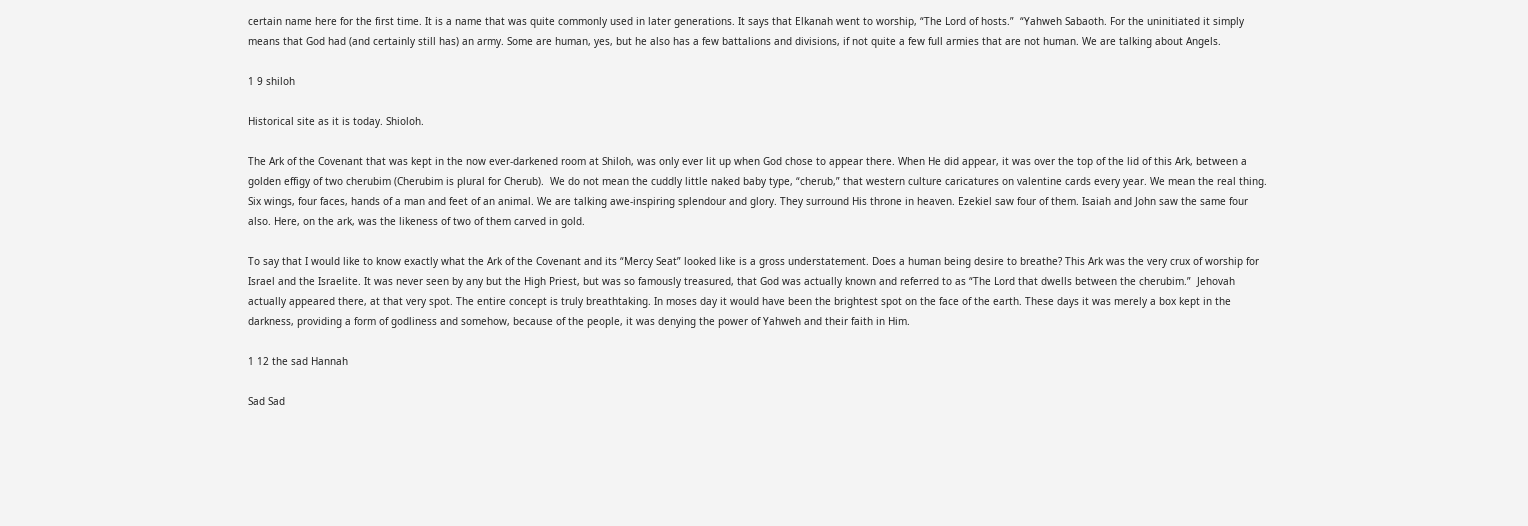certain name here for the first time. It is a name that was quite commonly used in later generations. It says that Elkanah went to worship, “The Lord of hosts.”  “Yahweh Sabaoth. For the uninitiated it simply means that God had (and certainly still has) an army. Some are human, yes, but he also has a few battalions and divisions, if not quite a few full armies that are not human. We are talking about Angels.

1 9 shiloh

Historical site as it is today. Shioloh.

The Ark of the Covenant that was kept in the now ever-darkened room at Shiloh, was only ever lit up when God chose to appear there. When He did appear, it was over the top of the lid of this Ark, between a golden effigy of two cherubim (Cherubim is plural for Cherub).  We do not mean the cuddly little naked baby type, “cherub,” that western culture caricatures on valentine cards every year. We mean the real thing. Six wings, four faces, hands of a man and feet of an animal. We are talking awe-inspiring splendour and glory. They surround His throne in heaven. Ezekiel saw four of them. Isaiah and John saw the same four also. Here, on the ark, was the likeness of two of them carved in gold.

To say that I would like to know exactly what the Ark of the Covenant and its “Mercy Seat” looked like is a gross understatement. Does a human being desire to breathe? This Ark was the very crux of worship for Israel and the Israelite. It was never seen by any but the High Priest, but was so famously treasured, that God was actually known and referred to as “The Lord that dwells between the cherubim.”  Jehovah actually appeared there, at that very spot. The entire concept is truly breathtaking. In moses day it would have been the brightest spot on the face of the earth. These days it was merely a box kept in the darkness, providing a form of godliness and somehow, because of the people, it was denying the power of Yahweh and their faith in Him.

1 12 the sad Hannah

Sad Sad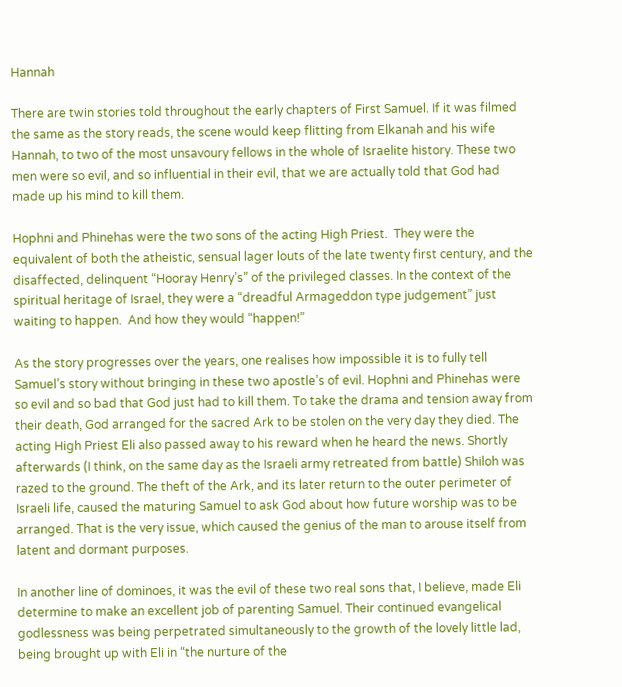Hannah

There are twin stories told throughout the early chapters of First Samuel. If it was filmed the same as the story reads, the scene would keep flitting from Elkanah and his wife Hannah, to two of the most unsavoury fellows in the whole of Israelite history. These two men were so evil, and so influential in their evil, that we are actually told that God had made up his mind to kill them.

Hophni and Phinehas were the two sons of the acting High Priest.  They were the equivalent of both the atheistic, sensual lager louts of the late twenty first century, and the disaffected, delinquent “Hooray Henry’s” of the privileged classes. In the context of the spiritual heritage of Israel, they were a “dreadful Armageddon type judgement” just waiting to happen.  And how they would “happen!”

As the story progresses over the years, one realises how impossible it is to fully tell Samuel’s story without bringing in these two apostle’s of evil. Hophni and Phinehas were so evil and so bad that God just had to kill them. To take the drama and tension away from their death, God arranged for the sacred Ark to be stolen on the very day they died. The acting High Priest Eli also passed away to his reward when he heard the news. Shortly afterwards (I think, on the same day as the Israeli army retreated from battle) Shiloh was razed to the ground. The theft of the Ark, and its later return to the outer perimeter of Israeli life, caused the maturing Samuel to ask God about how future worship was to be arranged. That is the very issue, which caused the genius of the man to arouse itself from latent and dormant purposes.

In another line of dominoes, it was the evil of these two real sons that, I believe, made Eli determine to make an excellent job of parenting Samuel. Their continued evangelical godlessness was being perpetrated simultaneously to the growth of the lovely little lad, being brought up with Eli in “the nurture of the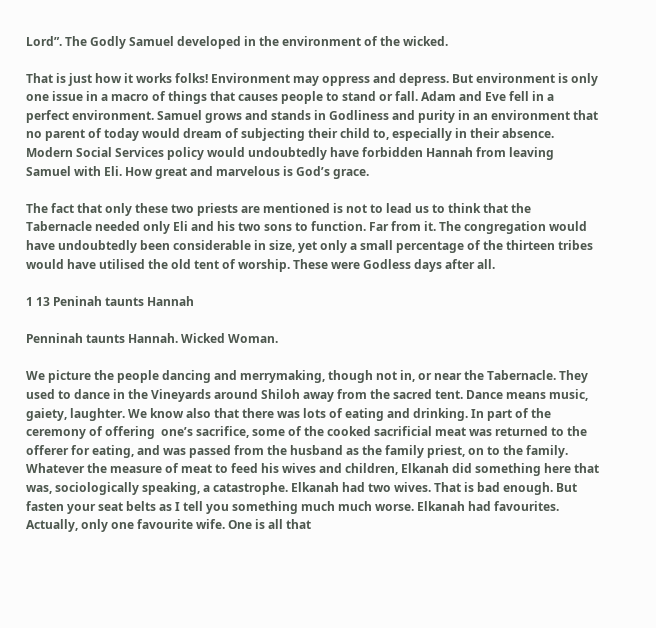Lord”. The Godly Samuel developed in the environment of the wicked.

That is just how it works folks! Environment may oppress and depress. But environment is only one issue in a macro of things that causes people to stand or fall. Adam and Eve fell in a perfect environment. Samuel grows and stands in Godliness and purity in an environment that no parent of today would dream of subjecting their child to, especially in their absence. Modern Social Services policy would undoubtedly have forbidden Hannah from leaving Samuel with Eli. How great and marvelous is God’s grace.

The fact that only these two priests are mentioned is not to lead us to think that the Tabernacle needed only Eli and his two sons to function. Far from it. The congregation would have undoubtedly been considerable in size, yet only a small percentage of the thirteen tribes would have utilised the old tent of worship. These were Godless days after all.

1 13 Peninah taunts Hannah

Penninah taunts Hannah. Wicked Woman.

We picture the people dancing and merrymaking, though not in, or near the Tabernacle. They used to dance in the Vineyards around Shiloh away from the sacred tent. Dance means music, gaiety, laughter. We know also that there was lots of eating and drinking. In part of the ceremony of offering  one’s sacrifice, some of the cooked sacrificial meat was returned to the offerer for eating, and was passed from the husband as the family priest, on to the family. Whatever the measure of meat to feed his wives and children, Elkanah did something here that was, sociologically speaking, a catastrophe. Elkanah had two wives. That is bad enough. But fasten your seat belts as I tell you something much much worse. Elkanah had favourites. Actually, only one favourite wife. One is all that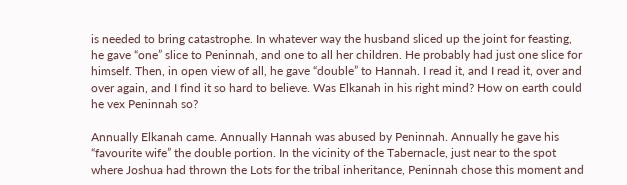is needed to bring catastrophe. In whatever way the husband sliced up the joint for feasting, he gave “one” slice to Peninnah, and one to all her children. He probably had just one slice for himself. Then, in open view of all, he gave “double” to Hannah. I read it, and I read it, over and over again, and I find it so hard to believe. Was Elkanah in his right mind? How on earth could he vex Peninnah so?

Annually Elkanah came. Annually Hannah was abused by Peninnah. Annually he gave his “favourite wife” the double portion. In the vicinity of the Tabernacle, just near to the spot where Joshua had thrown the Lots for the tribal inheritance, Peninnah chose this moment and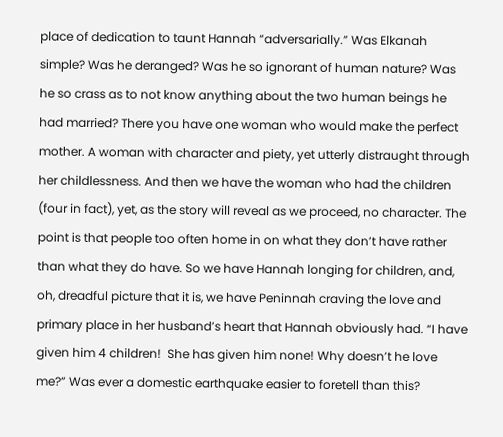place of dedication to taunt Hannah “adversarially.” Was Elkanah simple? Was he deranged? Was he so ignorant of human nature? Was he so crass as to not know anything about the two human beings he had married? There you have one woman who would make the perfect mother. A woman with character and piety, yet utterly distraught through her childlessness. And then we have the woman who had the children (four in fact), yet, as the story will reveal as we proceed, no character. The point is that people too often home in on what they don’t have rather than what they do have. So we have Hannah longing for children, and, oh, dreadful picture that it is, we have Peninnah craving the love and primary place in her husband’s heart that Hannah obviously had. “I have given him 4 children!  She has given him none! Why doesn’t he love me?” Was ever a domestic earthquake easier to foretell than this?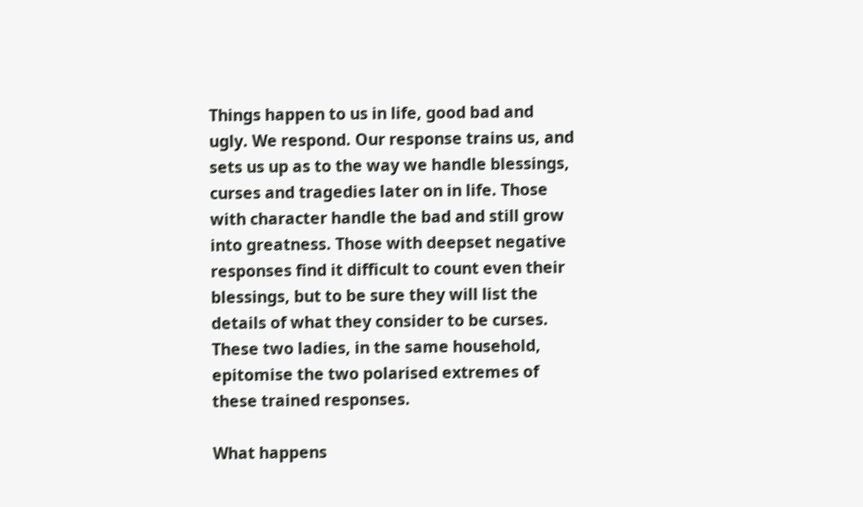Things happen to us in life, good bad and ugly. We respond. Our response trains us, and sets us up as to the way we handle blessings, curses and tragedies later on in life. Those with character handle the bad and still grow into greatness. Those with deepset negative responses find it difficult to count even their blessings, but to be sure they will list the details of what they consider to be curses. These two ladies, in the same household, epitomise the two polarised extremes of these trained responses.

What happens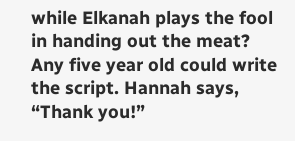while Elkanah plays the fool in handing out the meat? Any five year old could write the script. Hannah says, “Thank you!”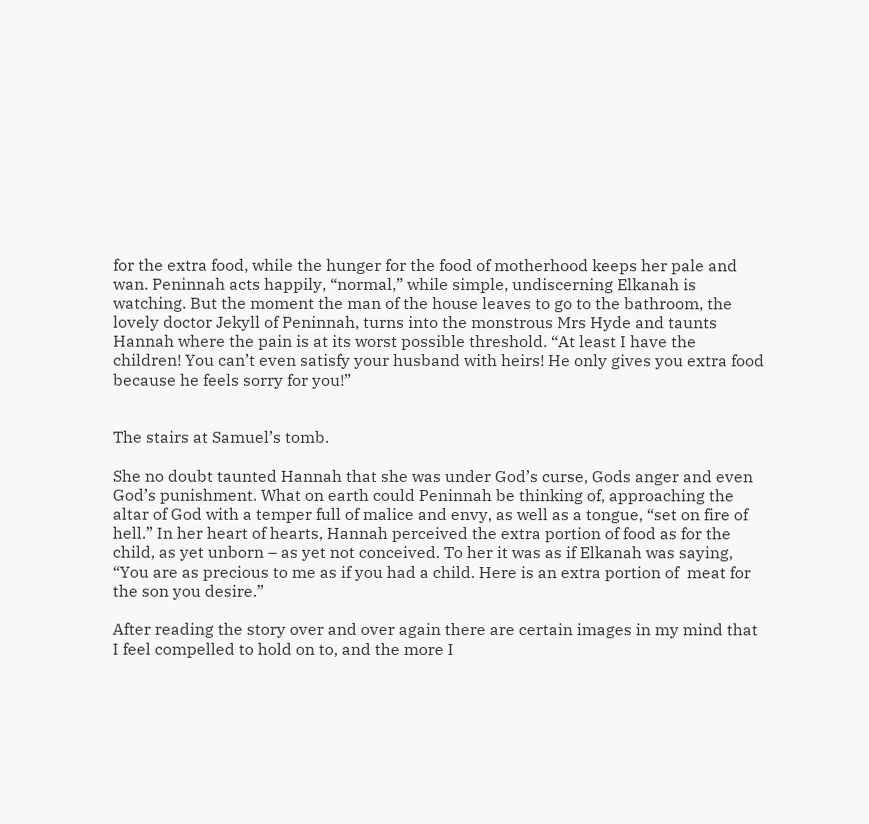for the extra food, while the hunger for the food of motherhood keeps her pale and wan. Peninnah acts happily, “normal,” while simple, undiscerning Elkanah is watching. But the moment the man of the house leaves to go to the bathroom, the lovely doctor Jekyll of Peninnah, turns into the monstrous Mrs Hyde and taunts Hannah where the pain is at its worst possible threshold. “At least I have the children! You can’t even satisfy your husband with heirs! He only gives you extra food because he feels sorry for you!”


The stairs at Samuel’s tomb.

She no doubt taunted Hannah that she was under God’s curse, Gods anger and even God’s punishment. What on earth could Peninnah be thinking of, approaching the altar of God with a temper full of malice and envy, as well as a tongue, “set on fire of hell.” In her heart of hearts, Hannah perceived the extra portion of food as for the child, as yet unborn – as yet not conceived. To her it was as if Elkanah was saying, “You are as precious to me as if you had a child. Here is an extra portion of  meat for the son you desire.”

After reading the story over and over again there are certain images in my mind that I feel compelled to hold on to, and the more I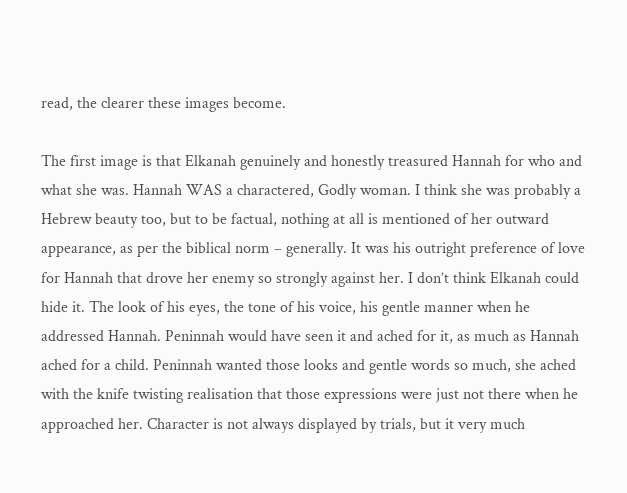read, the clearer these images become.

The first image is that Elkanah genuinely and honestly treasured Hannah for who and what she was. Hannah WAS a charactered, Godly woman. I think she was probably a Hebrew beauty too, but to be factual, nothing at all is mentioned of her outward appearance, as per the biblical norm – generally. It was his outright preference of love for Hannah that drove her enemy so strongly against her. I don’t think Elkanah could hide it. The look of his eyes, the tone of his voice, his gentle manner when he addressed Hannah. Peninnah would have seen it and ached for it, as much as Hannah ached for a child. Peninnah wanted those looks and gentle words so much, she ached with the knife twisting realisation that those expressions were just not there when he approached her. Character is not always displayed by trials, but it very much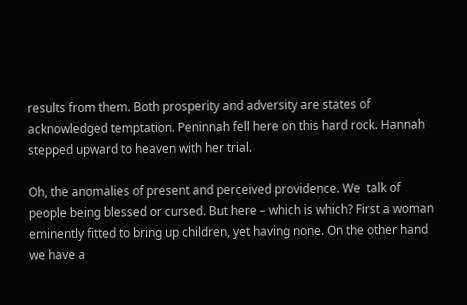results from them. Both prosperity and adversity are states of acknowledged temptation. Peninnah fell here on this hard rock. Hannah stepped upward to heaven with her trial.

Oh, the anomalies of present and perceived providence. We  talk of people being blessed or cursed. But here – which is which? First a woman eminently fitted to bring up children, yet having none. On the other hand we have a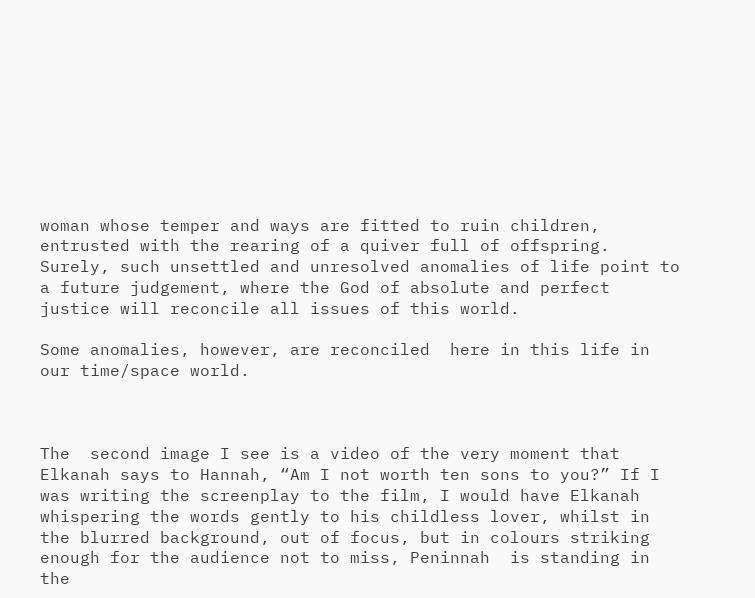woman whose temper and ways are fitted to ruin children, entrusted with the rearing of a quiver full of offspring.  Surely, such unsettled and unresolved anomalies of life point to a future judgement, where the God of absolute and perfect justice will reconcile all issues of this world.

Some anomalies, however, are reconciled  here in this life in our time/space world.



The  second image I see is a video of the very moment that Elkanah says to Hannah, “Am I not worth ten sons to you?” If I was writing the screenplay to the film, I would have Elkanah whispering the words gently to his childless lover, whilst in the blurred background, out of focus, but in colours striking enough for the audience not to miss, Peninnah  is standing in the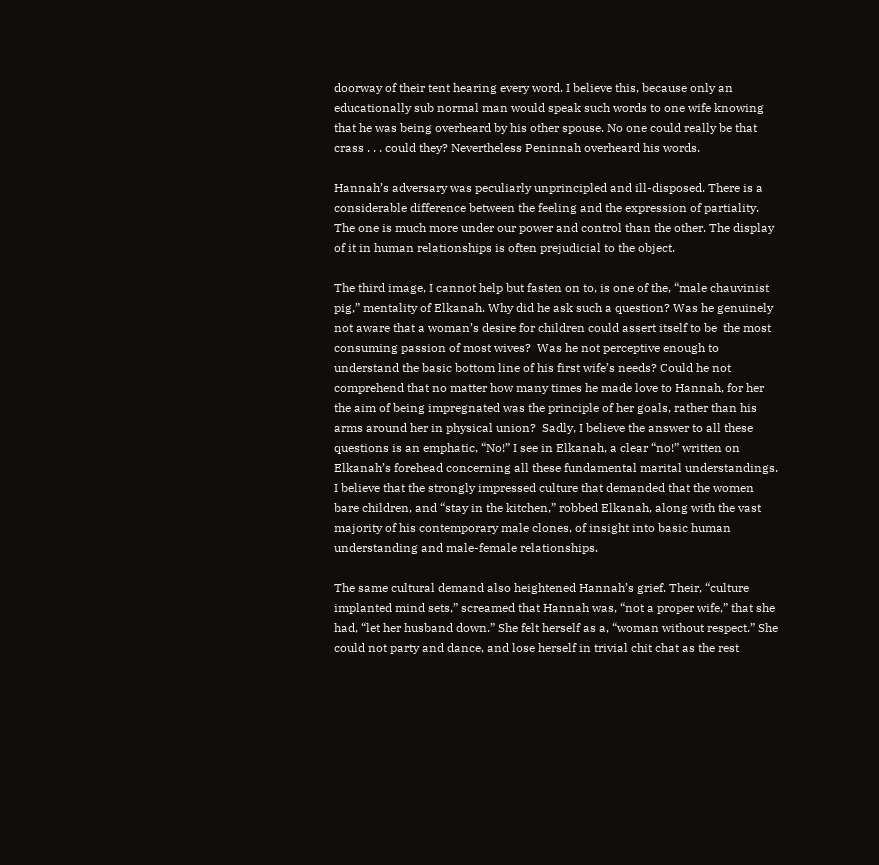doorway of their tent hearing every word. I believe this, because only an educationally sub normal man would speak such words to one wife knowing that he was being overheard by his other spouse. No one could really be that crass . . . could they? Nevertheless Peninnah overheard his words.

Hannah’s adversary was peculiarly unprincipled and ill-disposed. There is a considerable difference between the feeling and the expression of partiality. The one is much more under our power and control than the other. The display of it in human relationships is often prejudicial to the object.

The third image, I cannot help but fasten on to, is one of the, “male chauvinist pig,” mentality of Elkanah. Why did he ask such a question? Was he genuinely not aware that a woman’s desire for children could assert itself to be  the most consuming passion of most wives?  Was he not perceptive enough to understand the basic bottom line of his first wife’s needs? Could he not comprehend that no matter how many times he made love to Hannah, for her the aim of being impregnated was the principle of her goals, rather than his arms around her in physical union?  Sadly, I believe the answer to all these questions is an emphatic, “No!” I see in Elkanah, a clear “no!” written on Elkanah’s forehead concerning all these fundamental marital understandings. I believe that the strongly impressed culture that demanded that the women bare children, and “stay in the kitchen,” robbed Elkanah, along with the vast majority of his contemporary male clones, of insight into basic human understanding and male-female relationships.

The same cultural demand also heightened Hannah’s grief. Their, “culture implanted mind sets,” screamed that Hannah was, “not a proper wife,” that she had, “let her husband down.” She felt herself as a, “woman without respect.” She could not party and dance, and lose herself in trivial chit chat as the rest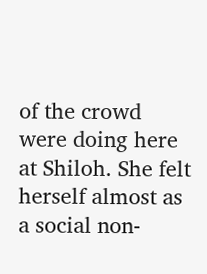of the crowd were doing here at Shiloh. She felt herself almost as a social non-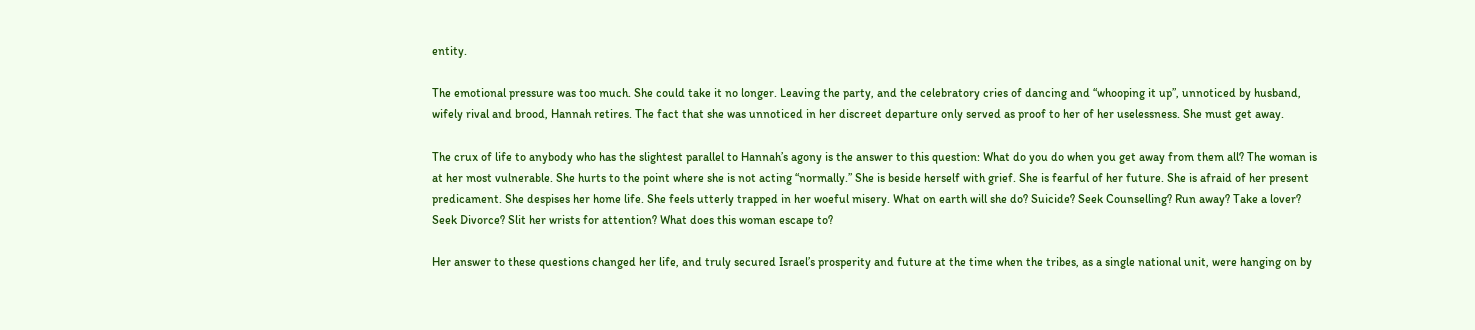entity.

The emotional pressure was too much. She could take it no longer. Leaving the party, and the celebratory cries of dancing and “whooping it up”, unnoticed by husband, wifely rival and brood, Hannah retires. The fact that she was unnoticed in her discreet departure only served as proof to her of her uselessness. She must get away.

The crux of life to anybody who has the slightest parallel to Hannah’s agony is the answer to this question: What do you do when you get away from them all? The woman is at her most vulnerable. She hurts to the point where she is not acting “normally.” She is beside herself with grief. She is fearful of her future. She is afraid of her present predicament. She despises her home life. She feels utterly trapped in her woeful misery. What on earth will she do? Suicide? Seek Counselling? Run away? Take a lover? Seek Divorce? Slit her wrists for attention? What does this woman escape to?

Her answer to these questions changed her life, and truly secured Israel’s prosperity and future at the time when the tribes, as a single national unit, were hanging on by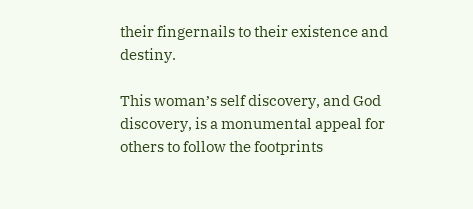their fingernails to their existence and destiny.

This woman’s self discovery, and God discovery, is a monumental appeal for others to follow the footprints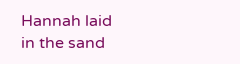Hannah laid in the sand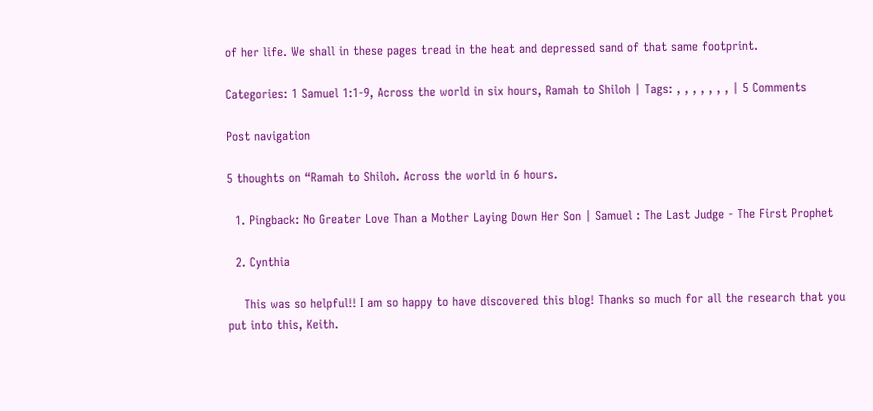of her life. We shall in these pages tread in the heat and depressed sand of that same footprint.

Categories: 1 Samuel 1:1-9, Across the world in six hours, Ramah to Shiloh | Tags: , , , , , , , | 5 Comments

Post navigation

5 thoughts on “Ramah to Shiloh. Across the world in 6 hours.

  1. Pingback: No Greater Love Than a Mother Laying Down Her Son | Samuel : The Last Judge - The First Prophet

  2. Cynthia

    This was so helpful!! I am so happy to have discovered this blog! Thanks so much for all the research that you put into this, Keith.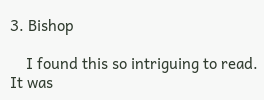3. Bishop

    I found this so intriguing to read. It was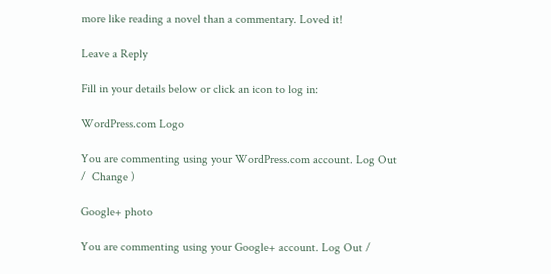more like reading a novel than a commentary. Loved it!

Leave a Reply

Fill in your details below or click an icon to log in:

WordPress.com Logo

You are commenting using your WordPress.com account. Log Out /  Change )

Google+ photo

You are commenting using your Google+ account. Log Out /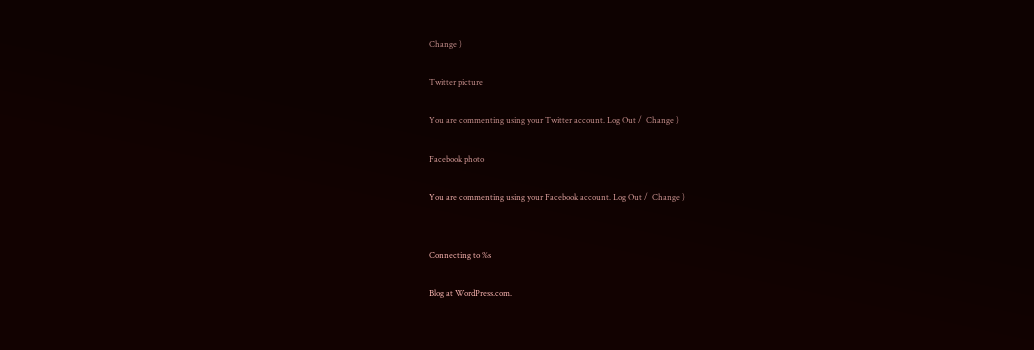Change )

Twitter picture

You are commenting using your Twitter account. Log Out /  Change )

Facebook photo

You are commenting using your Facebook account. Log Out /  Change )


Connecting to %s

Blog at WordPress.com.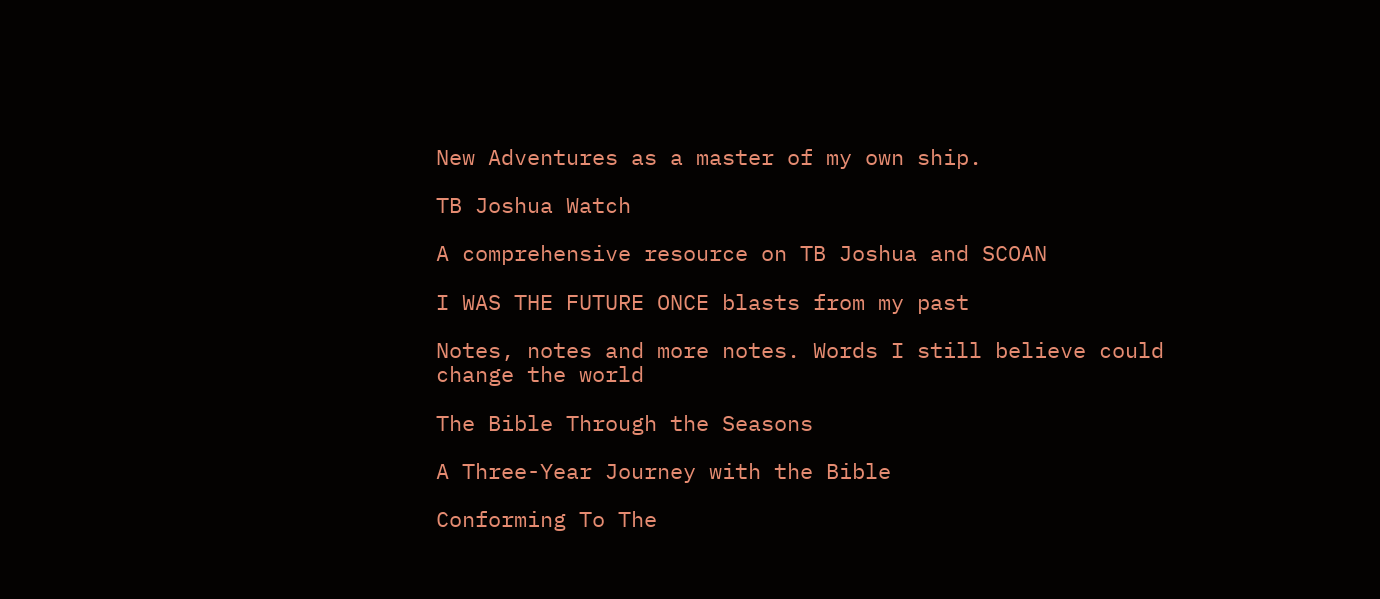New Adventures as a master of my own ship.

TB Joshua Watch

A comprehensive resource on TB Joshua and SCOAN

I WAS THE FUTURE ONCE blasts from my past

Notes, notes and more notes. Words I still believe could change the world

The Bible Through the Seasons

A Three-Year Journey with the Bible

Conforming To The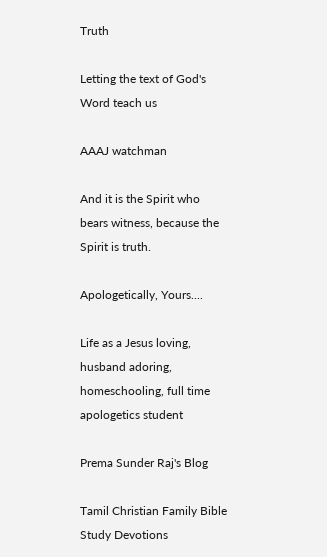Truth

Letting the text of God's Word teach us

AAAJ watchman

And it is the Spirit who bears witness, because the Spirit is truth.

Apologetically, Yours....

Life as a Jesus loving, husband adoring, homeschooling, full time apologetics student

Prema Sunder Raj's Blog

Tamil Christian Family Bible Study Devotions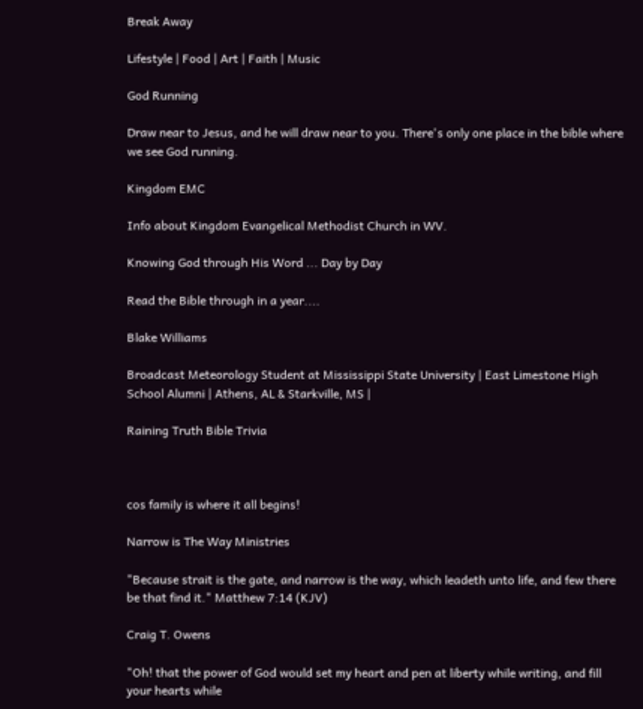Break Away

Lifestyle | Food | Art | Faith | Music

God Running

Draw near to Jesus, and he will draw near to you. There's only one place in the bible where we see God running.

Kingdom EMC

Info about Kingdom Evangelical Methodist Church in WV.

Knowing God through His Word ... Day by Day

Read the Bible through in a year....

Blake Williams

Broadcast Meteorology Student at Mississippi State University | East Limestone High School Alumni | Athens, AL & Starkville, MS |

Raining Truth Bible Trivia



cos family is where it all begins!

Narrow is The Way Ministries

"Because strait is the gate, and narrow is the way, which leadeth unto life, and few there be that find it." Matthew 7:14 (KJV)

Craig T. Owens

"Oh! that the power of God would set my heart and pen at liberty while writing, and fill your hearts while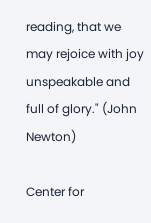reading, that we may rejoice with joy unspeakable and full of glory." (John Newton)

Center for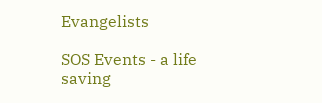Evangelists

SOS Events - a life saving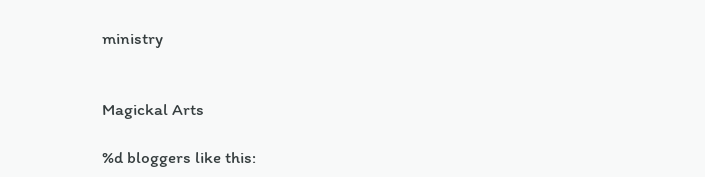ministry


Magickal Arts

%d bloggers like this: